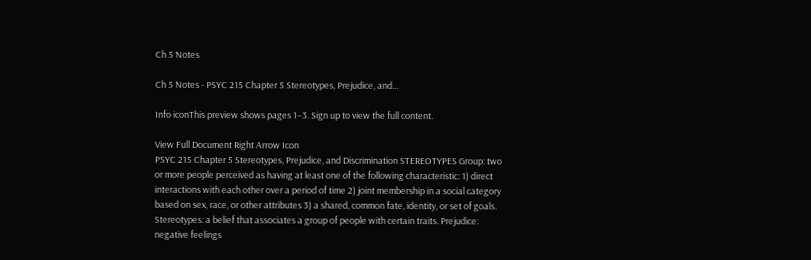Ch 5 Notes

Ch 5 Notes - PSYC 215 Chapter 5 Stereotypes, Prejudice, and...

Info iconThis preview shows pages 1–3. Sign up to view the full content.

View Full Document Right Arrow Icon
PSYC 215 Chapter 5 Stereotypes, Prejudice, and Discrimination STEREOTYPES Group: two or more people perceived as having at least one of the following characteristic: 1) direct interactions with each other over a period of time 2) joint membership in a social category based on sex, race, or other attributes 3) a shared, common fate, identity, or set of goals. Stereotypes: a belief that associates a group of people with certain traits. Prejudice: negative feelings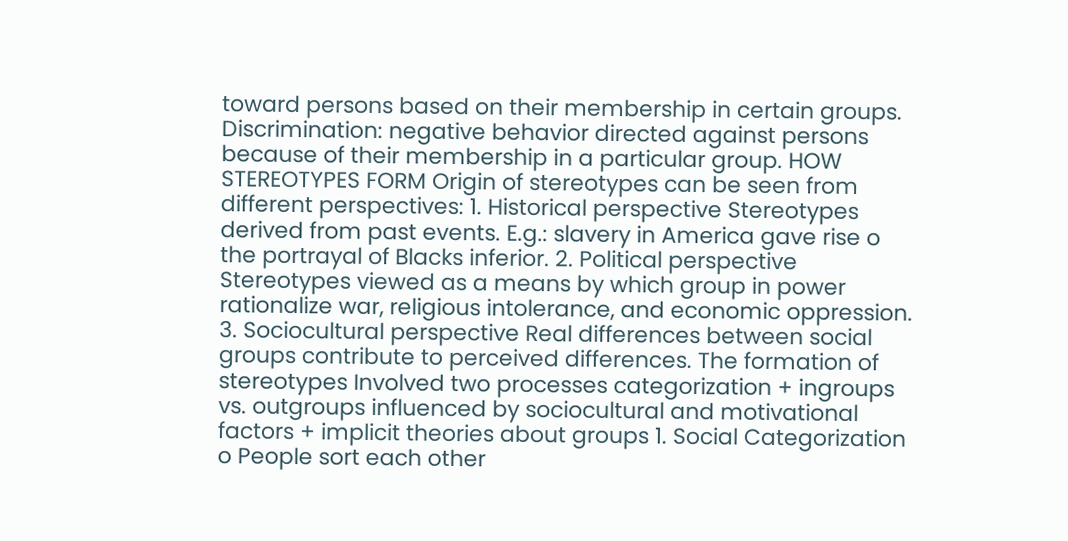toward persons based on their membership in certain groups. Discrimination: negative behavior directed against persons because of their membership in a particular group. HOW STEREOTYPES FORM Origin of stereotypes can be seen from different perspectives: 1. Historical perspective Stereotypes derived from past events. E.g.: slavery in America gave rise o the portrayal of Blacks inferior. 2. Political perspective Stereotypes viewed as a means by which group in power rationalize war, religious intolerance, and economic oppression. 3. Sociocultural perspective Real differences between social groups contribute to perceived differences. The formation of stereotypes Involved two processes categorization + ingroups vs. outgroups influenced by sociocultural and motivational factors + implicit theories about groups 1. Social Categorization o People sort each other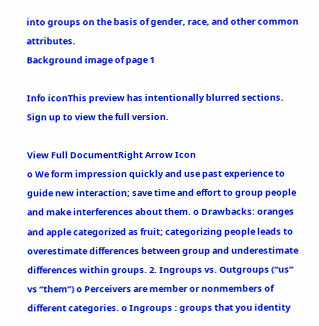into groups on the basis of gender, race, and other common attributes.
Background image of page 1

Info iconThis preview has intentionally blurred sections. Sign up to view the full version.

View Full DocumentRight Arrow Icon
o We form impression quickly and use past experience to guide new interaction; save time and effort to group people and make interferences about them. o Drawbacks: oranges and apple categorized as fruit; categorizing people leads to overestimate differences between group and underestimate differences within groups. 2. Ingroups vs. Outgroups (“us” vs “them”) o Perceivers are member or nonmembers of different categories. o Ingroups : groups that you identity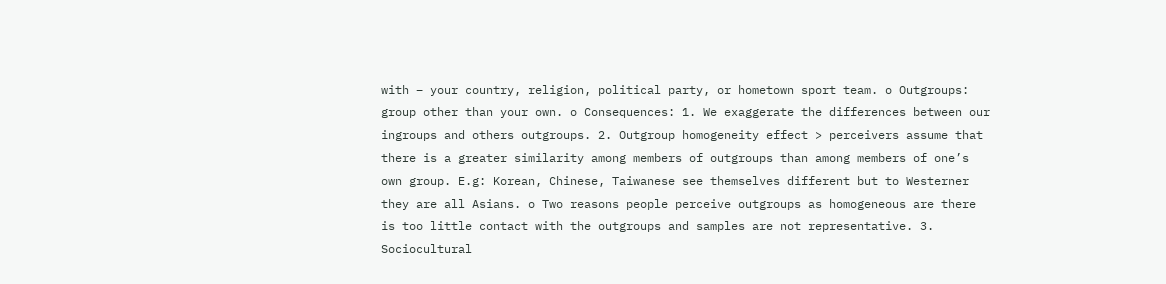with – your country, religion, political party, or hometown sport team. o Outgroups: group other than your own. o Consequences: 1. We exaggerate the differences between our ingroups and others outgroups. 2. Outgroup homogeneity effect > perceivers assume that there is a greater similarity among members of outgroups than among members of one’s own group. E.g: Korean, Chinese, Taiwanese see themselves different but to Westerner they are all Asians. o Two reasons people perceive outgroups as homogeneous are there is too little contact with the outgroups and samples are not representative. 3. Sociocultural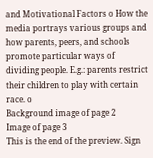and Motivational Factors o How the media portrays various groups and how parents, peers, and schools promote particular ways of dividing people. E.g.: parents restrict their children to play with certain race. o
Background image of page 2
Image of page 3
This is the end of the preview. Sign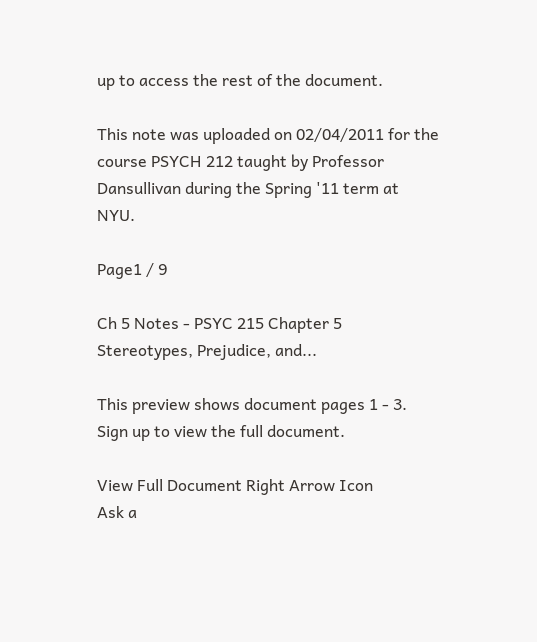up to access the rest of the document.

This note was uploaded on 02/04/2011 for the course PSYCH 212 taught by Professor Dansullivan during the Spring '11 term at NYU.

Page1 / 9

Ch 5 Notes - PSYC 215 Chapter 5 Stereotypes, Prejudice, and...

This preview shows document pages 1 - 3. Sign up to view the full document.

View Full Document Right Arrow Icon
Ask a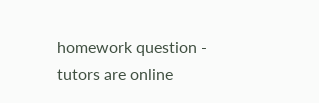homework question - tutors are online